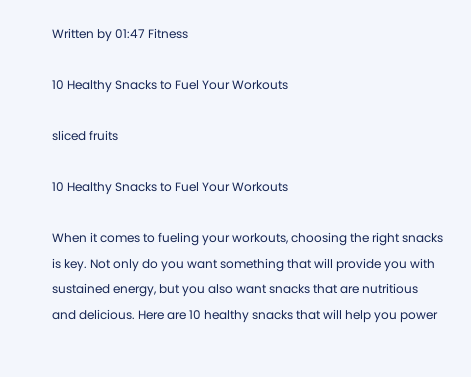Written by 01:47 Fitness

10 Healthy Snacks to Fuel Your Workouts

sliced fruits

10 Healthy Snacks to Fuel Your Workouts

When it comes to fueling your workouts, choosing the right snacks is key. Not only do you want something that will provide you with sustained energy, but you also want snacks that are nutritious and delicious. Here are 10 healthy snacks that will help you power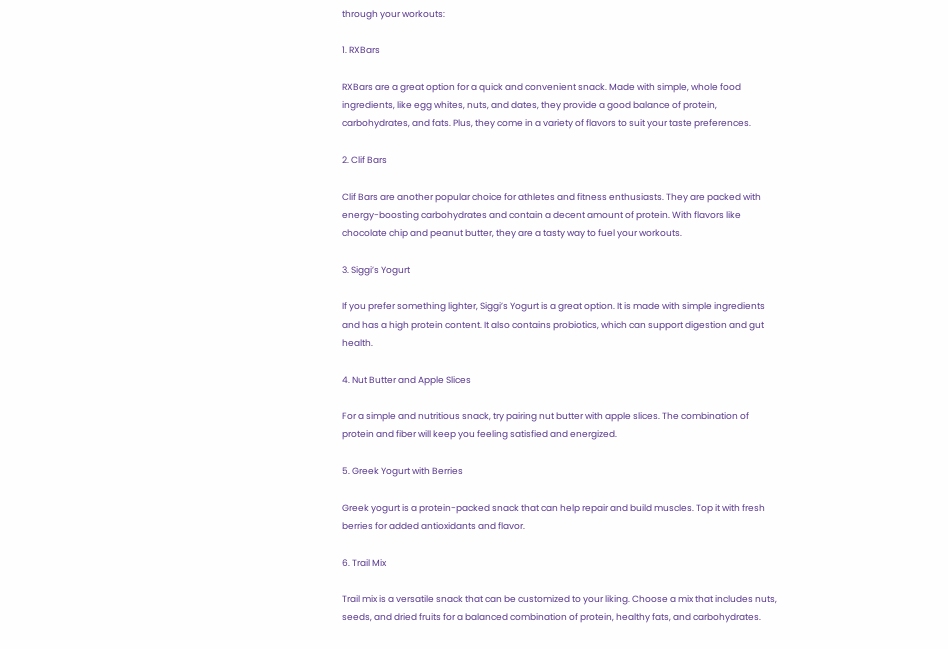through your workouts:

1. RXBars

RXBars are a great option for a quick and convenient snack. Made with simple, whole food ingredients, like egg whites, nuts, and dates, they provide a good balance of protein, carbohydrates, and fats. Plus, they come in a variety of flavors to suit your taste preferences.

2. Clif Bars

Clif Bars are another popular choice for athletes and fitness enthusiasts. They are packed with energy-boosting carbohydrates and contain a decent amount of protein. With flavors like chocolate chip and peanut butter, they are a tasty way to fuel your workouts.

3. Siggi’s Yogurt

If you prefer something lighter, Siggi’s Yogurt is a great option. It is made with simple ingredients and has a high protein content. It also contains probiotics, which can support digestion and gut health.

4. Nut Butter and Apple Slices

For a simple and nutritious snack, try pairing nut butter with apple slices. The combination of protein and fiber will keep you feeling satisfied and energized.

5. Greek Yogurt with Berries

Greek yogurt is a protein-packed snack that can help repair and build muscles. Top it with fresh berries for added antioxidants and flavor.

6. Trail Mix

Trail mix is a versatile snack that can be customized to your liking. Choose a mix that includes nuts, seeds, and dried fruits for a balanced combination of protein, healthy fats, and carbohydrates.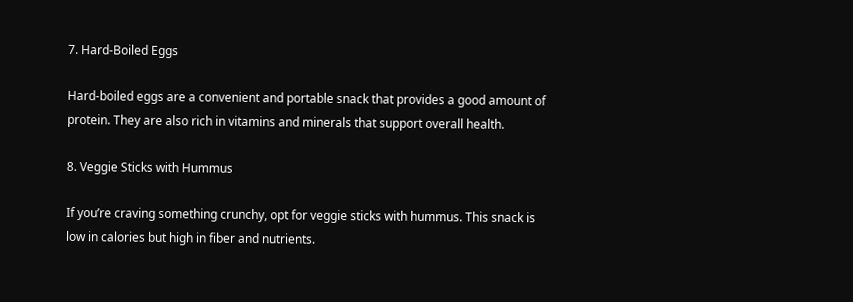7. Hard-Boiled Eggs

Hard-boiled eggs are a convenient and portable snack that provides a good amount of protein. They are also rich in vitamins and minerals that support overall health.

8. Veggie Sticks with Hummus

If you’re craving something crunchy, opt for veggie sticks with hummus. This snack is low in calories but high in fiber and nutrients.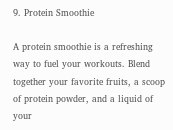9. Protein Smoothie

A protein smoothie is a refreshing way to fuel your workouts. Blend together your favorite fruits, a scoop of protein powder, and a liquid of your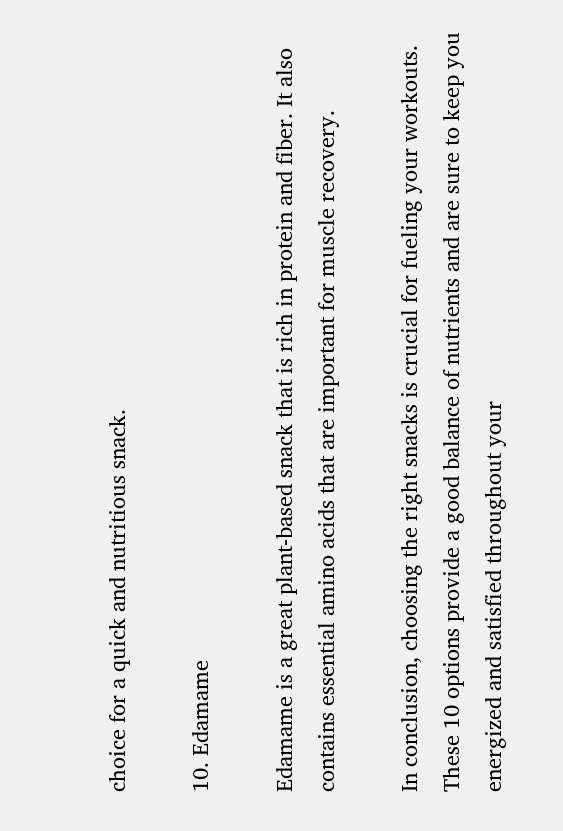choice for a quick and nutritious snack.

10. Edamame

Edamame is a great plant-based snack that is rich in protein and fiber. It also contains essential amino acids that are important for muscle recovery.

In conclusion, choosing the right snacks is crucial for fueling your workouts. These 10 options provide a good balance of nutrients and are sure to keep you energized and satisfied throughout your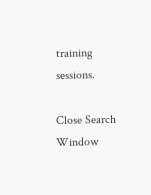training sessions.

Close Search Window